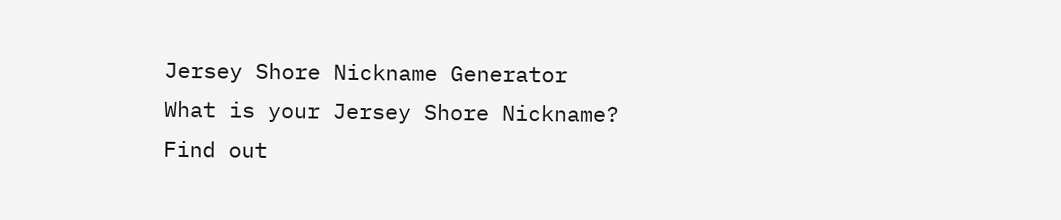Jersey Shore Nickname Generator
What is your Jersey Shore Nickname?
Find out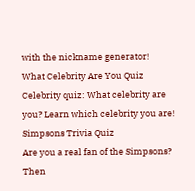with the nickname generator!
What Celebrity Are You Quiz
Celebrity quiz: What celebrity are
you? Learn which celebrity you are!
Simpsons Trivia Quiz
Are you a real fan of the Simpsons?
Then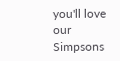you'll love our Simpsons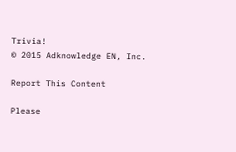Trivia!
© 2015 Adknowledge EN, Inc.

Report This Content

Please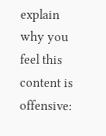explain why you feel this content is offensive: